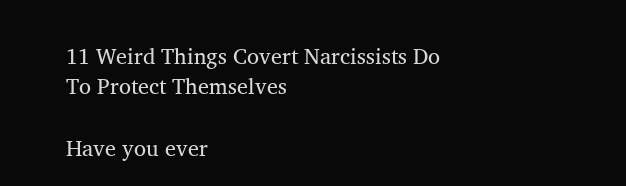11 Weird Things Covert Narcissists Do To Protect Themselves

Have you ever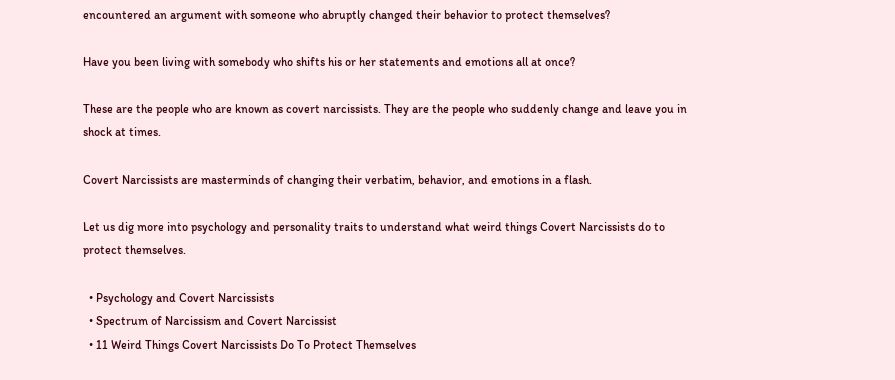encountered an argument with someone who abruptly changed their behavior to protect themselves?

Have you been living with somebody who shifts his or her statements and emotions all at once?

These are the people who are known as covert narcissists. They are the people who suddenly change and leave you in shock at times.

Covert Narcissists are masterminds of changing their verbatim, behavior, and emotions in a flash.

Let us dig more into psychology and personality traits to understand what weird things Covert Narcissists do to protect themselves.

  • Psychology and Covert Narcissists
  • Spectrum of Narcissism and Covert Narcissist
  • 11 Weird Things Covert Narcissists Do To Protect Themselves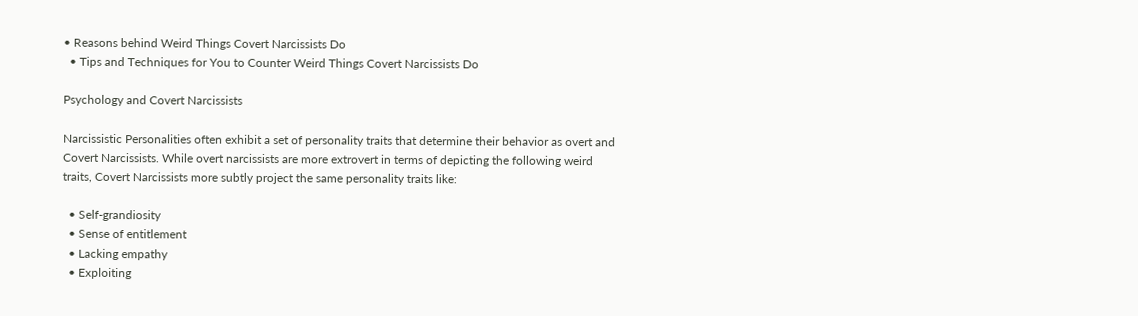• Reasons behind Weird Things Covert Narcissists Do
  • Tips and Techniques for You to Counter Weird Things Covert Narcissists Do

Psychology and Covert Narcissists

Narcissistic Personalities often exhibit a set of personality traits that determine their behavior as overt and Covert Narcissists. While overt narcissists are more extrovert in terms of depicting the following weird traits, Covert Narcissists more subtly project the same personality traits like:

  • Self-grandiosity
  • Sense of entitlement
  • Lacking empathy
  • Exploiting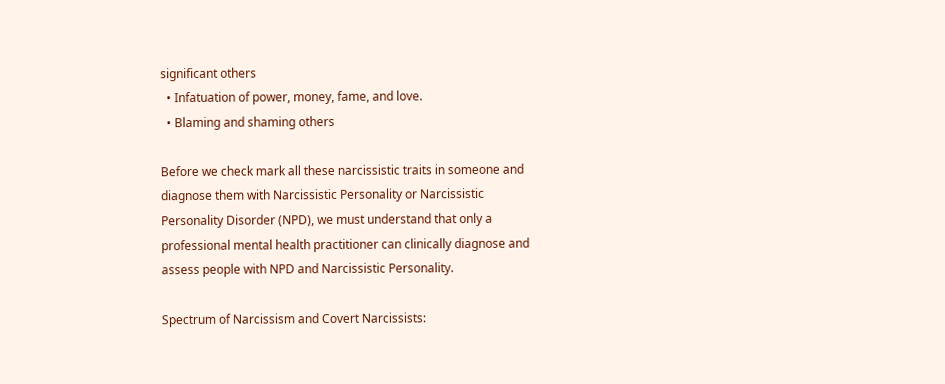significant others
  • Infatuation of power, money, fame, and love.
  • Blaming and shaming others

Before we check mark all these narcissistic traits in someone and diagnose them with Narcissistic Personality or Narcissistic Personality Disorder (NPD), we must understand that only a professional mental health practitioner can clinically diagnose and assess people with NPD and Narcissistic Personality.

Spectrum of Narcissism and Covert Narcissists: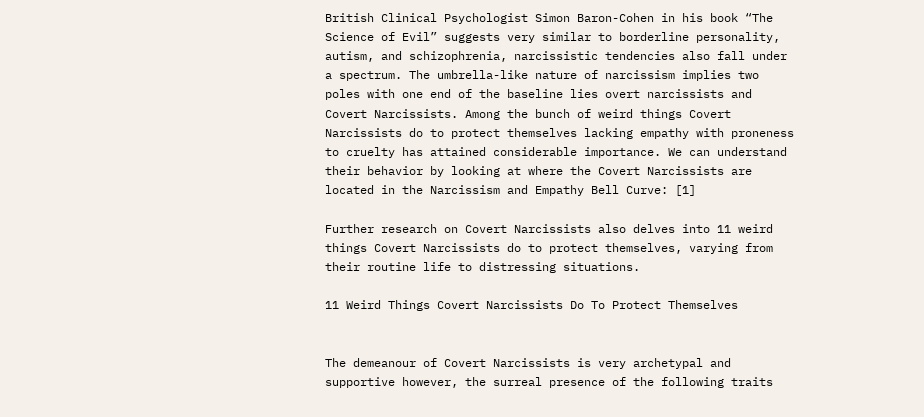British Clinical Psychologist Simon Baron-Cohen in his book “The Science of Evil” suggests very similar to borderline personality, autism, and schizophrenia, narcissistic tendencies also fall under a spectrum. The umbrella-like nature of narcissism implies two poles with one end of the baseline lies overt narcissists and Covert Narcissists. Among the bunch of weird things Covert Narcissists do to protect themselves lacking empathy with proneness to cruelty has attained considerable importance. We can understand their behavior by looking at where the Covert Narcissists are located in the Narcissism and Empathy Bell Curve: [1]

Further research on Covert Narcissists also delves into 11 weird things Covert Narcissists do to protect themselves, varying from their routine life to distressing situations.

11 Weird Things Covert Narcissists Do To Protect Themselves


The demeanour of Covert Narcissists is very archetypal and supportive however, the surreal presence of the following traits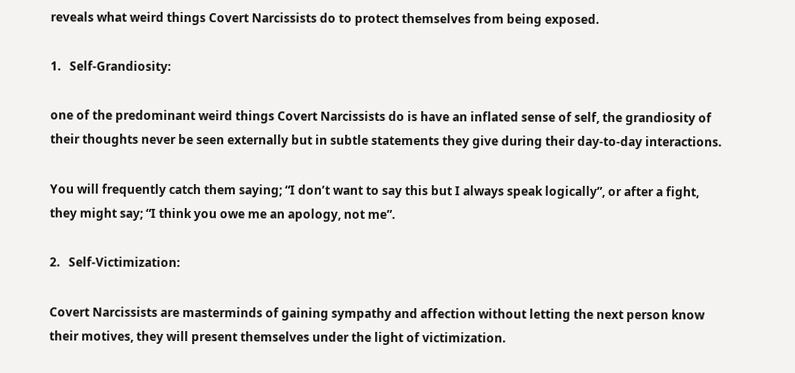reveals what weird things Covert Narcissists do to protect themselves from being exposed.

1.   Self-Grandiosity:

one of the predominant weird things Covert Narcissists do is have an inflated sense of self, the grandiosity of their thoughts never be seen externally but in subtle statements they give during their day-to-day interactions.

You will frequently catch them saying; “I don’t want to say this but I always speak logically”, or after a fight, they might say; “I think you owe me an apology, not me”.

2.   Self-Victimization:

Covert Narcissists are masterminds of gaining sympathy and affection without letting the next person know their motives, they will present themselves under the light of victimization.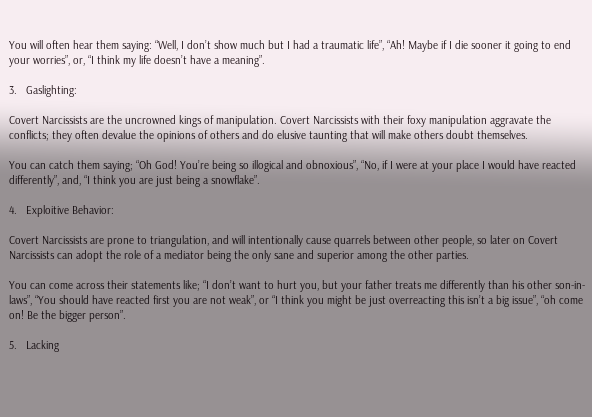You will often hear them saying: “Well, I don’t show much but I had a traumatic life”, “Ah! Maybe if I die sooner it going to end your worries”, or, “I think my life doesn’t have a meaning”.

3.   Gaslighting:

Covert Narcissists are the uncrowned kings of manipulation. Covert Narcissists with their foxy manipulation aggravate the conflicts; they often devalue the opinions of others and do elusive taunting that will make others doubt themselves.

You can catch them saying; “Oh God! You’re being so illogical and obnoxious”, “No, if I were at your place I would have reacted differently”, and, “I think you are just being a snowflake”.

4.   Exploitive Behavior:

Covert Narcissists are prone to triangulation, and will intentionally cause quarrels between other people, so later on Covert Narcissists can adopt the role of a mediator being the only sane and superior among the other parties.

You can come across their statements like; “I don’t want to hurt you, but your father treats me differently than his other son-in-laws”, “You should have reacted first you are not weak”, or “I think you might be just overreacting this isn’t a big issue”, “oh come on! Be the bigger person”.

5.   Lacking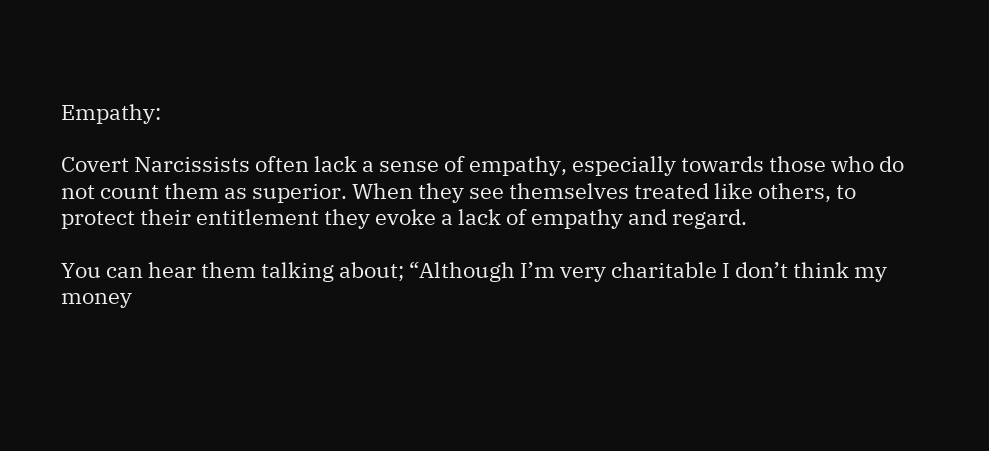Empathy:

Covert Narcissists often lack a sense of empathy, especially towards those who do not count them as superior. When they see themselves treated like others, to protect their entitlement they evoke a lack of empathy and regard.

You can hear them talking about; “Although I’m very charitable I don’t think my money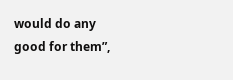would do any good for them”,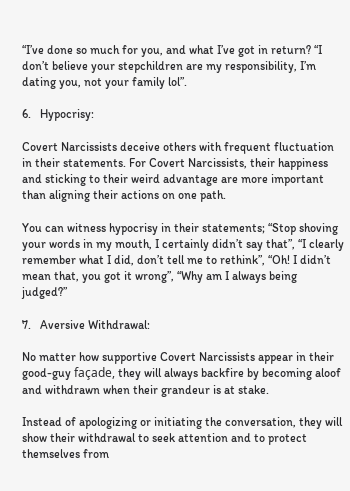“I’ve done so much for you, and what I’ve got in return? “I don’t believe your stepchildren are my responsibility, I’m dating you, not your family lol”.

6.   Hypocrisy:

Covert Narcissists deceive others with frequent fluctuation in their statements. For Covert Narcissists, their happiness and sticking to their weird advantage are more important than aligning their actions on one path.

You can witness hypocrisy in their statements; “Stop shoving your words in my mouth, I certainly didn’t say that”, “I clearly remember what I did, don’t tell me to rethink”, “Oh! I didn’t mean that, you got it wrong”, “Why am I always being judged?”

7.   Aversive Withdrawal:

No matter how supportive Covert Narcissists appear in their good-guy façade, they will always backfire by becoming aloof and withdrawn when their grandeur is at stake.

Instead of apologizing or initiating the conversation, they will show their withdrawal to seek attention and to protect themselves from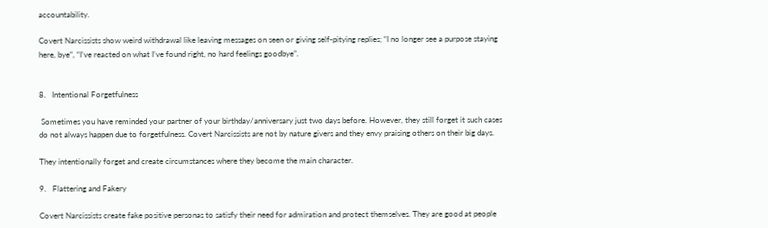accountability.

Covert Narcissists show weird withdrawal like leaving messages on seen or giving self-pitying replies; “I no longer see a purpose staying here, bye”, “I’ve reacted on what I’ve found right, no hard feelings goodbye”.


8.   Intentional Forgetfulness

 Sometimes you have reminded your partner of your birthday/anniversary just two days before. However, they still forget it such cases do not always happen due to forgetfulness. Covert Narcissists are not by nature givers and they envy praising others on their big days.

They intentionally forget and create circumstances where they become the main character.

9.   Flattering and Fakery

Covert Narcissists create fake positive personas to satisfy their need for admiration and protect themselves. They are good at people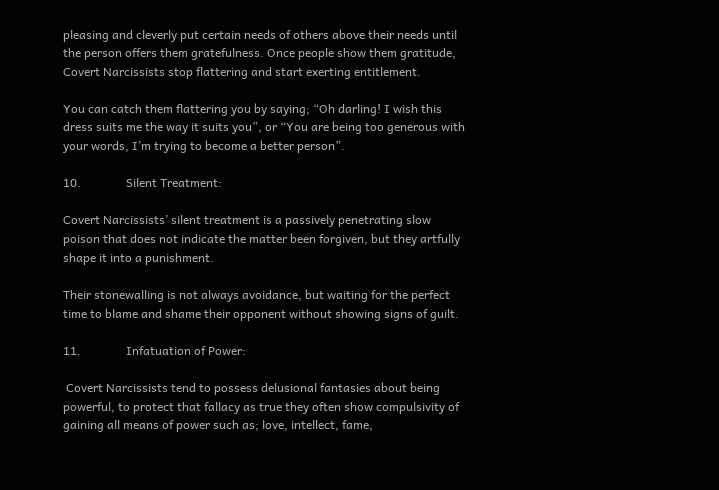pleasing and cleverly put certain needs of others above their needs until the person offers them gratefulness. Once people show them gratitude, Covert Narcissists stop flattering and start exerting entitlement.

You can catch them flattering you by saying; “Oh darling! I wish this dress suits me the way it suits you”, or “You are being too generous with your words, I’m trying to become a better person”.

10.               Silent Treatment:

Covert Narcissists’ silent treatment is a passively penetrating slow poison that does not indicate the matter been forgiven, but they artfully shape it into a punishment.

Their stonewalling is not always avoidance, but waiting for the perfect time to blame and shame their opponent without showing signs of guilt.

11.               Infatuation of Power:

 Covert Narcissists tend to possess delusional fantasies about being powerful, to protect that fallacy as true they often show compulsivity of gaining all means of power such as; love, intellect, fame,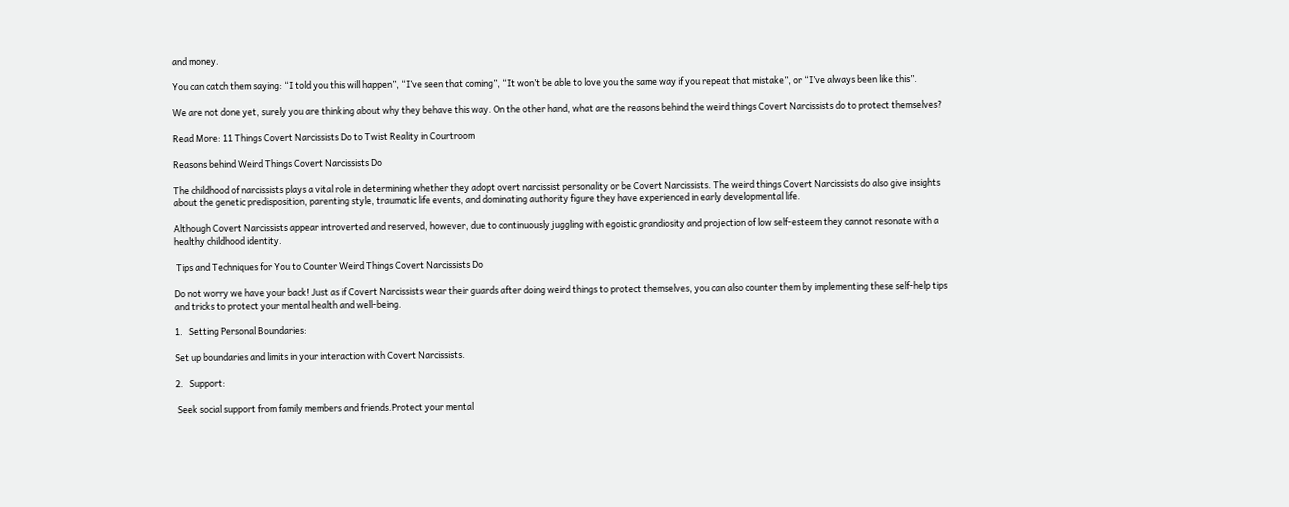and money.

You can catch them saying: “I told you this will happen”, “I’ve seen that coming”, “It won’t be able to love you the same way if you repeat that mistake”, or “I’ve always been like this”.

We are not done yet, surely you are thinking about why they behave this way. On the other hand, what are the reasons behind the weird things Covert Narcissists do to protect themselves?

Read More: 11 Things Covert Narcissists Do to Twist Reality in Courtroom

Reasons behind Weird Things Covert Narcissists Do

The childhood of narcissists plays a vital role in determining whether they adopt overt narcissist personality or be Covert Narcissists. The weird things Covert Narcissists do also give insights about the genetic predisposition, parenting style, traumatic life events, and dominating authority figure they have experienced in early developmental life.

Although Covert Narcissists appear introverted and reserved, however, due to continuously juggling with egoistic grandiosity and projection of low self-esteem they cannot resonate with a healthy childhood identity.

 Tips and Techniques for You to Counter Weird Things Covert Narcissists Do

Do not worry we have your back! Just as if Covert Narcissists wear their guards after doing weird things to protect themselves, you can also counter them by implementing these self-help tips and tricks to protect your mental health and well-being.

1.   Setting Personal Boundaries:

Set up boundaries and limits in your interaction with Covert Narcissists.

2.   Support:

 Seek social support from family members and friends.Protect your mental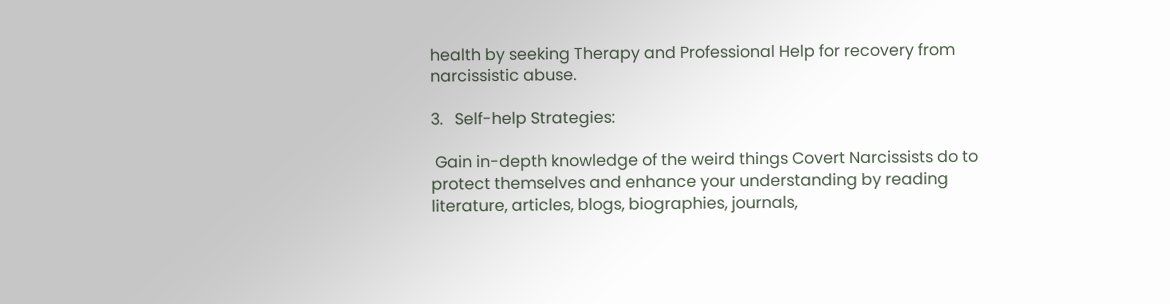health by seeking Therapy and Professional Help for recovery from narcissistic abuse.

3.   Self-help Strategies:

 Gain in-depth knowledge of the weird things Covert Narcissists do to protect themselves and enhance your understanding by reading literature, articles, blogs, biographies, journals,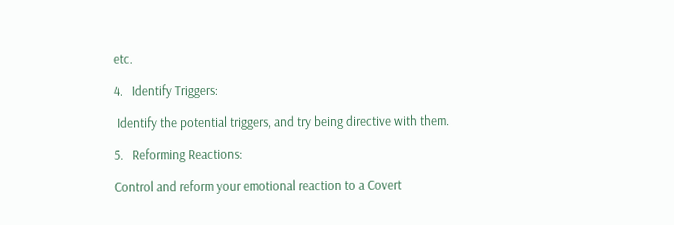etc.

4.   Identify Triggers:

 Identify the potential triggers, and try being directive with them.

5.   Reforming Reactions:

Control and reform your emotional reaction to a Covert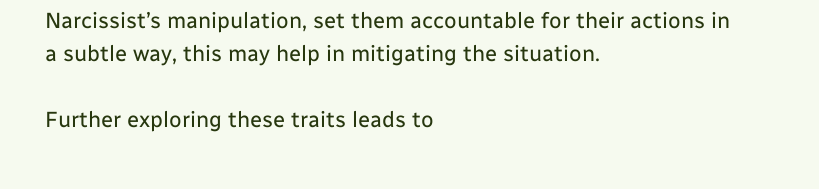Narcissist’s manipulation, set them accountable for their actions in a subtle way, this may help in mitigating the situation.

Further exploring these traits leads to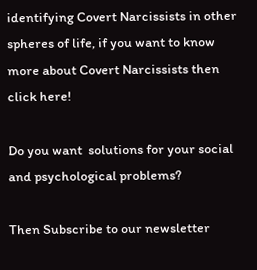identifying Covert Narcissists in other spheres of life, if you want to know more about Covert Narcissists then click here!

Do you want  solutions for your social and psychological problems?

Then Subscribe to our newsletter